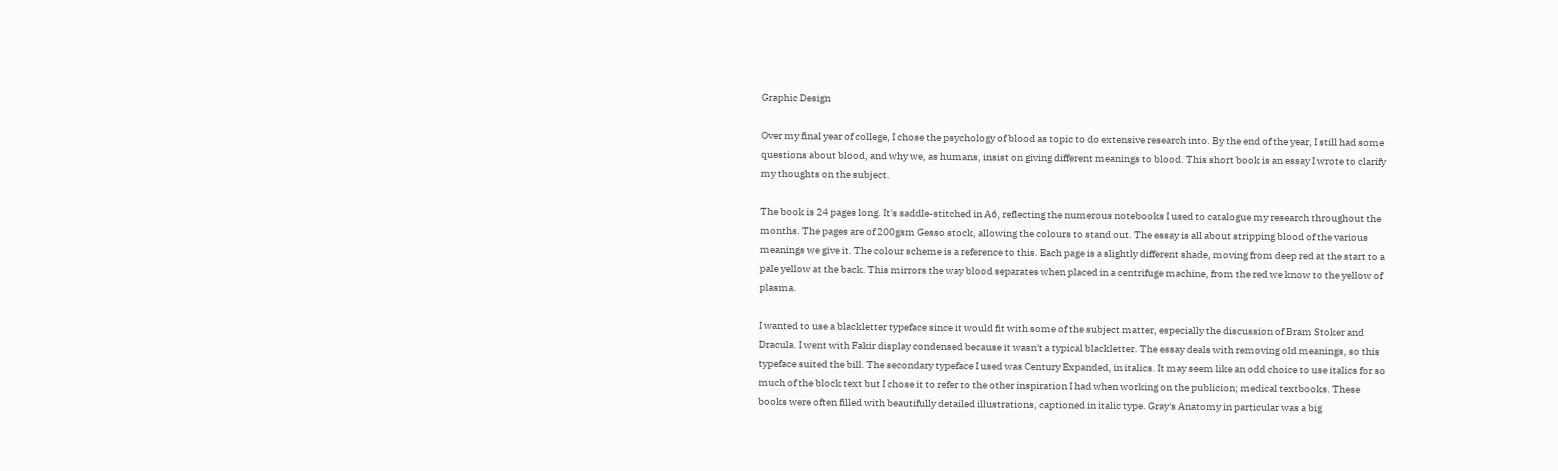Graphic Design

Over my final year of college, I chose the psychology of blood as topic to do extensive research into. By the end of the year, I still had some questions about blood, and why we, as humans, insist on giving different meanings to blood. This short book is an essay I wrote to clarify my thoughts on the subject.

The book is 24 pages long. It's saddle-stitched in A6, reflecting the numerous notebooks I used to catalogue my research throughout the months. The pages are of 200gsm Gesso stock, allowing the colours to stand out. The essay is all about stripping blood of the various meanings we give it. The colour scheme is a reference to this. Each page is a slightly different shade, moving from deep red at the start to a pale yellow at the back. This mirrors the way blood separates when placed in a centrifuge machine, from the red we know to the yellow of plasma.

I wanted to use a blackletter typeface since it would fit with some of the subject matter, especially the discussion of Bram Stoker and Dracula. I went with Fakir display condensed because it wasn't a typical blackletter. The essay deals with removing old meanings, so this typeface suited the bill. The secondary typeface I used was Century Expanded, in italics. It may seem like an odd choice to use italics for so much of the block text but I chose it to refer to the other inspiration I had when working on the publicion; medical textbooks. These books were often filled with beautifully detailed illustrations, captioned in italic type. Gray's Anatomy in particular was a big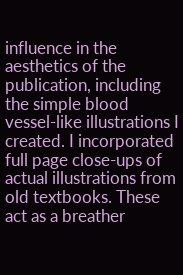influence in the aesthetics of the publication, including the simple blood vessel-like illustrations I created. I incorporated full page close-ups of actual illustrations from old textbooks. These act as a breather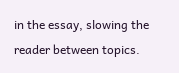in the essay, slowing the reader between topics.